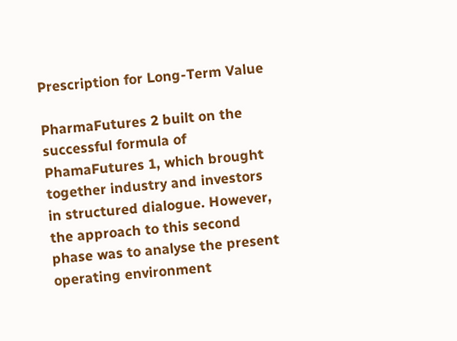Prescription for Long-Term Value

PharmaFutures 2 built on the successful formula of PhamaFutures 1, which brought together industry and investors in structured dialogue. However, the approach to this second phase was to analyse the present operating environment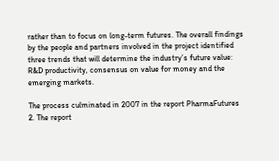rather than to focus on long-term futures. The overall findings by the people and partners involved in the project identified three trends that will determine the industry’s future value: R&D productivity, consensus on value for money and the emerging markets.

The process culminated in 2007 in the report PharmaFutures 2. The report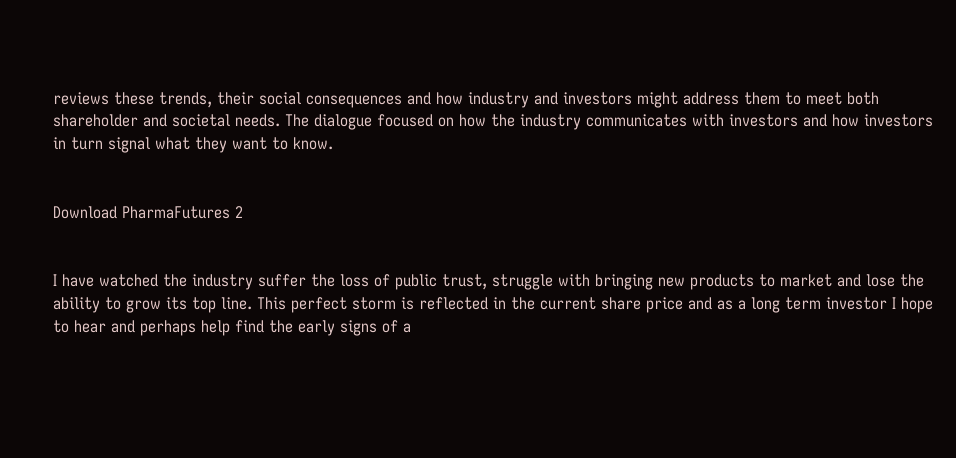reviews these trends, their social consequences and how industry and investors might address them to meet both shareholder and societal needs. The dialogue focused on how the industry communicates with investors and how investors in turn signal what they want to know.


Download PharmaFutures 2


I have watched the industry suffer the loss of public trust, struggle with bringing new products to market and lose the ability to grow its top line. This perfect storm is reflected in the current share price and as a long term investor I hope to hear and perhaps help find the early signs of a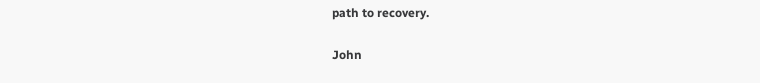path to recovery.

John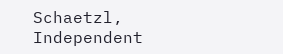Schaetzl, Independent